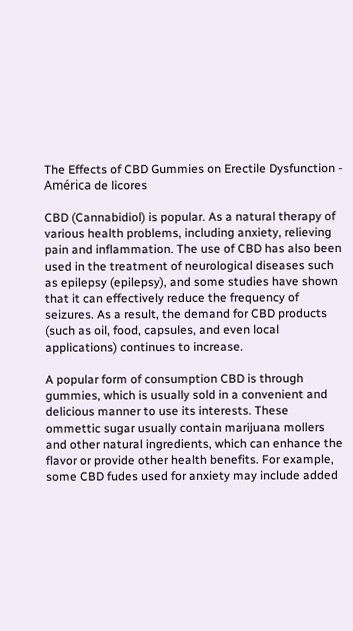The Effects of CBD Gummies on Erectile Dysfunction - América de licores

CBD (Cannabidiol) is popular. As a natural therapy of various health problems, including anxiety, relieving pain and inflammation. The use of CBD has also been used in the treatment of neurological diseases such as epilepsy (epilepsy), and some studies have shown that it can effectively reduce the frequency of seizures. As a result, the demand for CBD products (such as oil, food, capsules, and even local applications) continues to increase.

A popular form of consumption CBD is through gummies, which is usually sold in a convenient and delicious manner to use its interests. These ommettic sugar usually contain marijuana mollers and other natural ingredients, which can enhance the flavor or provide other health benefits. For example, some CBD fudes used for anxiety may include added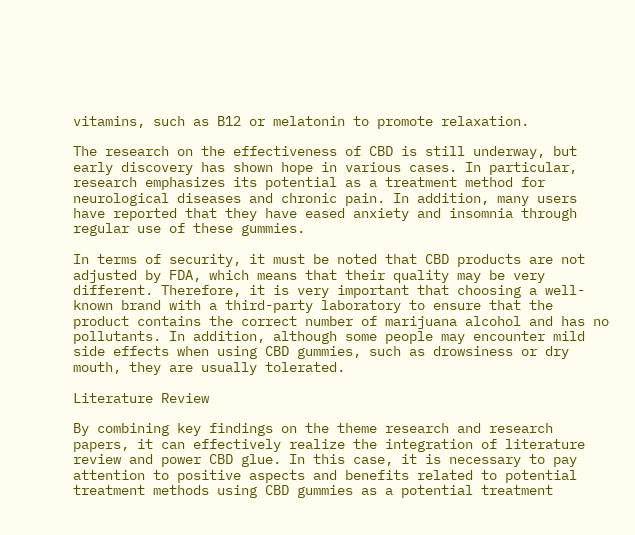vitamins, such as B12 or melatonin to promote relaxation.

The research on the effectiveness of CBD is still underway, but early discovery has shown hope in various cases. In particular, research emphasizes its potential as a treatment method for neurological diseases and chronic pain. In addition, many users have reported that they have eased anxiety and insomnia through regular use of these gummies.

In terms of security, it must be noted that CBD products are not adjusted by FDA, which means that their quality may be very different. Therefore, it is very important that choosing a well-known brand with a third-party laboratory to ensure that the product contains the correct number of marijuana alcohol and has no pollutants. In addition, although some people may encounter mild side effects when using CBD gummies, such as drowsiness or dry mouth, they are usually tolerated.

Literature Review

By combining key findings on the theme research and research papers, it can effectively realize the integration of literature review and power CBD glue. In this case, it is necessary to pay attention to positive aspects and benefits related to potential treatment methods using CBD gummies as a potential treatment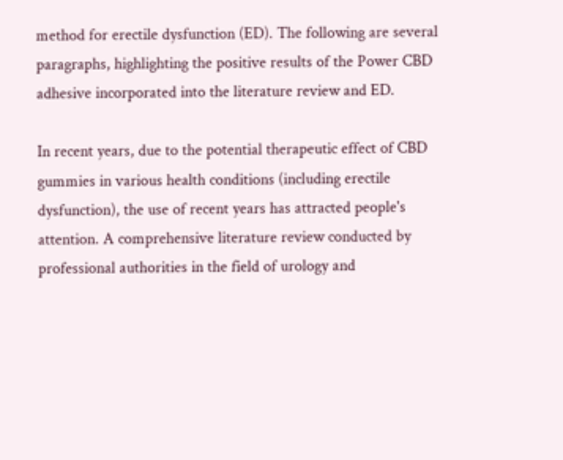method for erectile dysfunction (ED). The following are several paragraphs, highlighting the positive results of the Power CBD adhesive incorporated into the literature review and ED.

In recent years, due to the potential therapeutic effect of CBD gummies in various health conditions (including erectile dysfunction), the use of recent years has attracted people's attention. A comprehensive literature review conducted by professional authorities in the field of urology and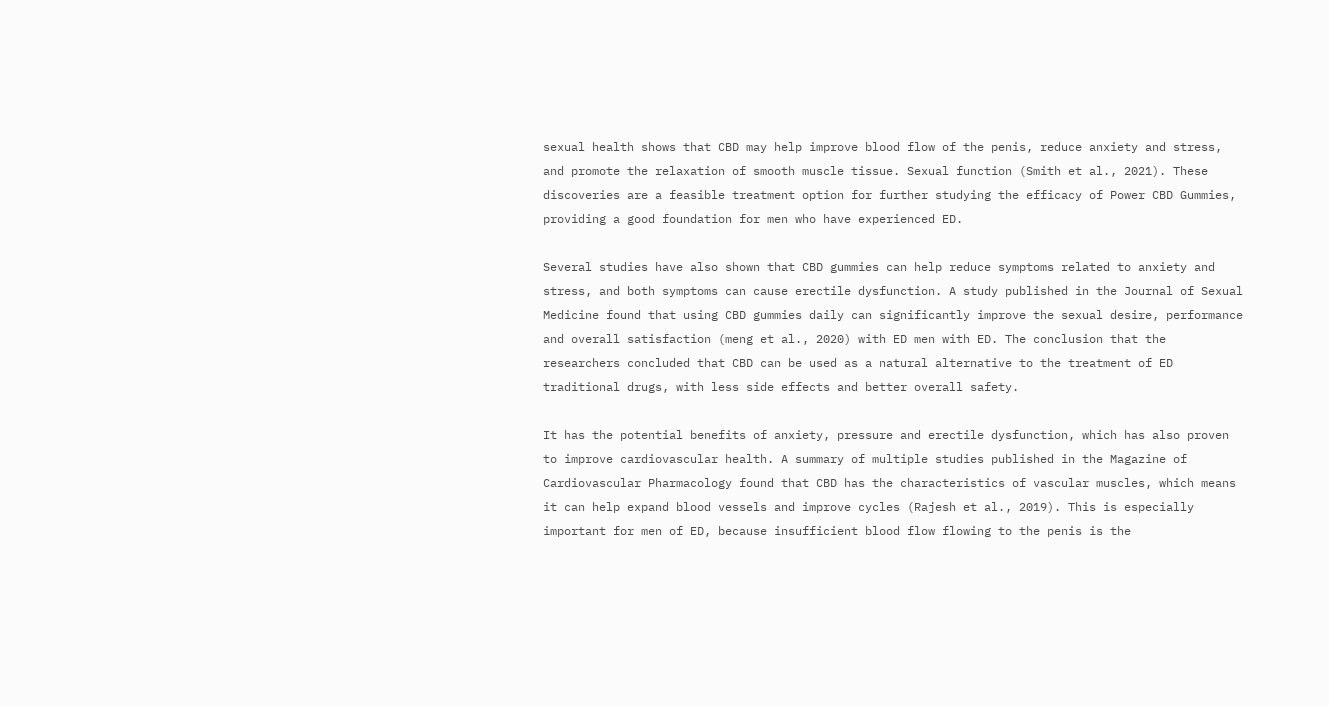sexual health shows that CBD may help improve blood flow of the penis, reduce anxiety and stress, and promote the relaxation of smooth muscle tissue. Sexual function (Smith et al., 2021). These discoveries are a feasible treatment option for further studying the efficacy of Power CBD Gummies, providing a good foundation for men who have experienced ED.

Several studies have also shown that CBD gummies can help reduce symptoms related to anxiety and stress, and both symptoms can cause erectile dysfunction. A study published in the Journal of Sexual Medicine found that using CBD gummies daily can significantly improve the sexual desire, performance and overall satisfaction (meng et al., 2020) with ED men with ED. The conclusion that the researchers concluded that CBD can be used as a natural alternative to the treatment of ED traditional drugs, with less side effects and better overall safety.

It has the potential benefits of anxiety, pressure and erectile dysfunction, which has also proven to improve cardiovascular health. A summary of multiple studies published in the Magazine of Cardiovascular Pharmacology found that CBD has the characteristics of vascular muscles, which means it can help expand blood vessels and improve cycles (Rajesh et al., 2019). This is especially important for men of ED, because insufficient blood flow flowing to the penis is the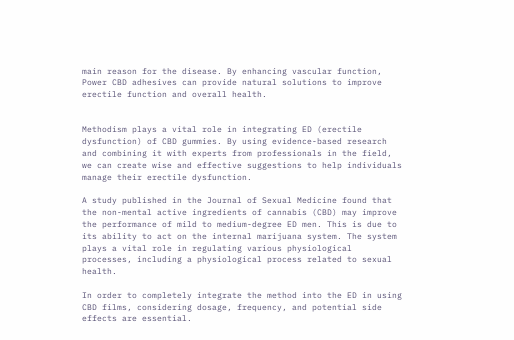main reason for the disease. By enhancing vascular function, Power CBD adhesives can provide natural solutions to improve erectile function and overall health.


Methodism plays a vital role in integrating ED (erectile dysfunction) of CBD gummies. By using evidence-based research and combining it with experts from professionals in the field, we can create wise and effective suggestions to help individuals manage their erectile dysfunction.

A study published in the Journal of Sexual Medicine found that the non-mental active ingredients of cannabis (CBD) may improve the performance of mild to medium-degree ED men. This is due to its ability to act on the internal marijuana system. The system plays a vital role in regulating various physiological processes, including a physiological process related to sexual health.

In order to completely integrate the method into the ED in using CBD films, considering dosage, frequency, and potential side effects are essential.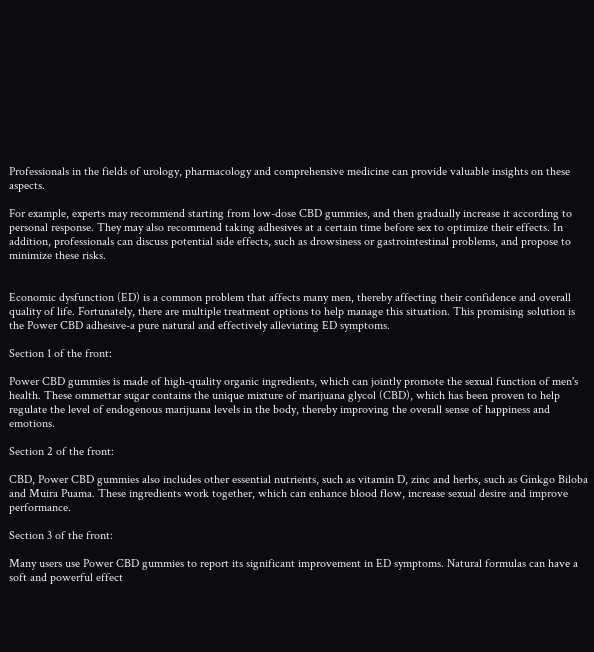Professionals in the fields of urology, pharmacology and comprehensive medicine can provide valuable insights on these aspects.

For example, experts may recommend starting from low-dose CBD gummies, and then gradually increase it according to personal response. They may also recommend taking adhesives at a certain time before sex to optimize their effects. In addition, professionals can discuss potential side effects, such as drowsiness or gastrointestinal problems, and propose to minimize these risks.


Economic dysfunction (ED) is a common problem that affects many men, thereby affecting their confidence and overall quality of life. Fortunately, there are multiple treatment options to help manage this situation. This promising solution is the Power CBD adhesive-a pure natural and effectively alleviating ED symptoms.

Section 1 of the front:

Power CBD gummies is made of high-quality organic ingredients, which can jointly promote the sexual function of men's health. These ommettar sugar contains the unique mixture of marijuana glycol (CBD), which has been proven to help regulate the level of endogenous marijuana levels in the body, thereby improving the overall sense of happiness and emotions.

Section 2 of the front:

CBD, Power CBD gummies also includes other essential nutrients, such as vitamin D, zinc and herbs, such as Ginkgo Biloba and Muira Puama. These ingredients work together, which can enhance blood flow, increase sexual desire and improve performance.

Section 3 of the front:

Many users use Power CBD gummies to report its significant improvement in ED symptoms. Natural formulas can have a soft and powerful effect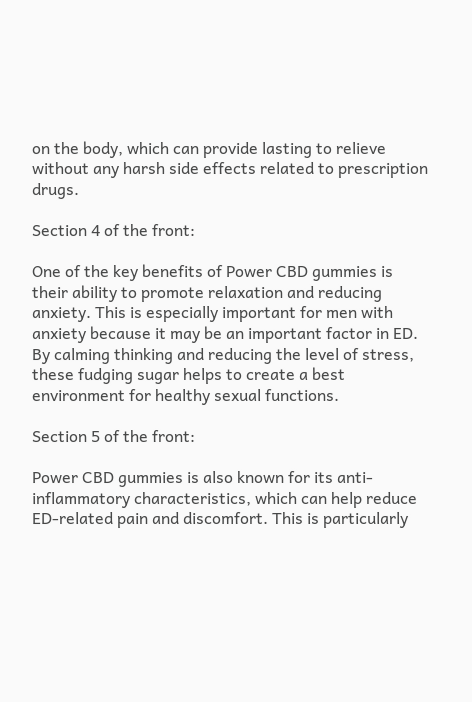on the body, which can provide lasting to relieve without any harsh side effects related to prescription drugs.

Section 4 of the front:

One of the key benefits of Power CBD gummies is their ability to promote relaxation and reducing anxiety. This is especially important for men with anxiety because it may be an important factor in ED. By calming thinking and reducing the level of stress, these fudging sugar helps to create a best environment for healthy sexual functions.

Section 5 of the front:

Power CBD gummies is also known for its anti-inflammatory characteristics, which can help reduce ED-related pain and discomfort. This is particularly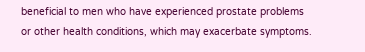beneficial to men who have experienced prostate problems or other health conditions, which may exacerbate symptoms.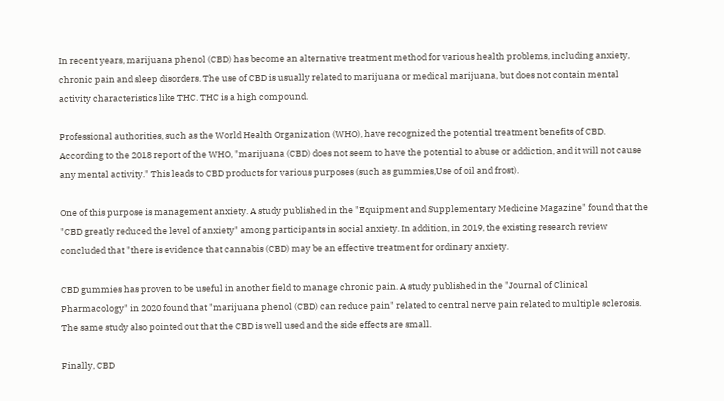In recent years, marijuana phenol (CBD) has become an alternative treatment method for various health problems, including anxiety, chronic pain and sleep disorders. The use of CBD is usually related to marijuana or medical marijuana, but does not contain mental activity characteristics like THC. THC is a high compound.

Professional authorities, such as the World Health Organization (WHO), have recognized the potential treatment benefits of CBD. According to the 2018 report of the WHO, "marijuana (CBD) does not seem to have the potential to abuse or addiction, and it will not cause any mental activity." This leads to CBD products for various purposes (such as gummies,Use of oil and frost).

One of this purpose is management anxiety. A study published in the "Equipment and Supplementary Medicine Magazine" found that the "CBD greatly reduced the level of anxiety" among participants in social anxiety. In addition, in 2019, the existing research review concluded that "there is evidence that cannabis (CBD) may be an effective treatment for ordinary anxiety.

CBD gummies has proven to be useful in another field to manage chronic pain. A study published in the "Journal of Clinical Pharmacology" in 2020 found that "marijuana phenol (CBD) can reduce pain" related to central nerve pain related to multiple sclerosis. The same study also pointed out that the CBD is well used and the side effects are small.

Finally, CBD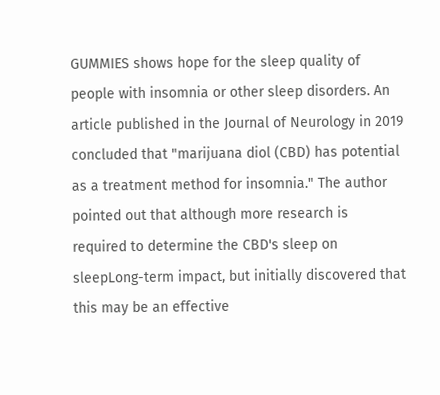GUMMIES shows hope for the sleep quality of people with insomnia or other sleep disorders. An article published in the Journal of Neurology in 2019 concluded that "marijuana diol (CBD) has potential as a treatment method for insomnia." The author pointed out that although more research is required to determine the CBD's sleep on sleepLong-term impact, but initially discovered that this may be an effective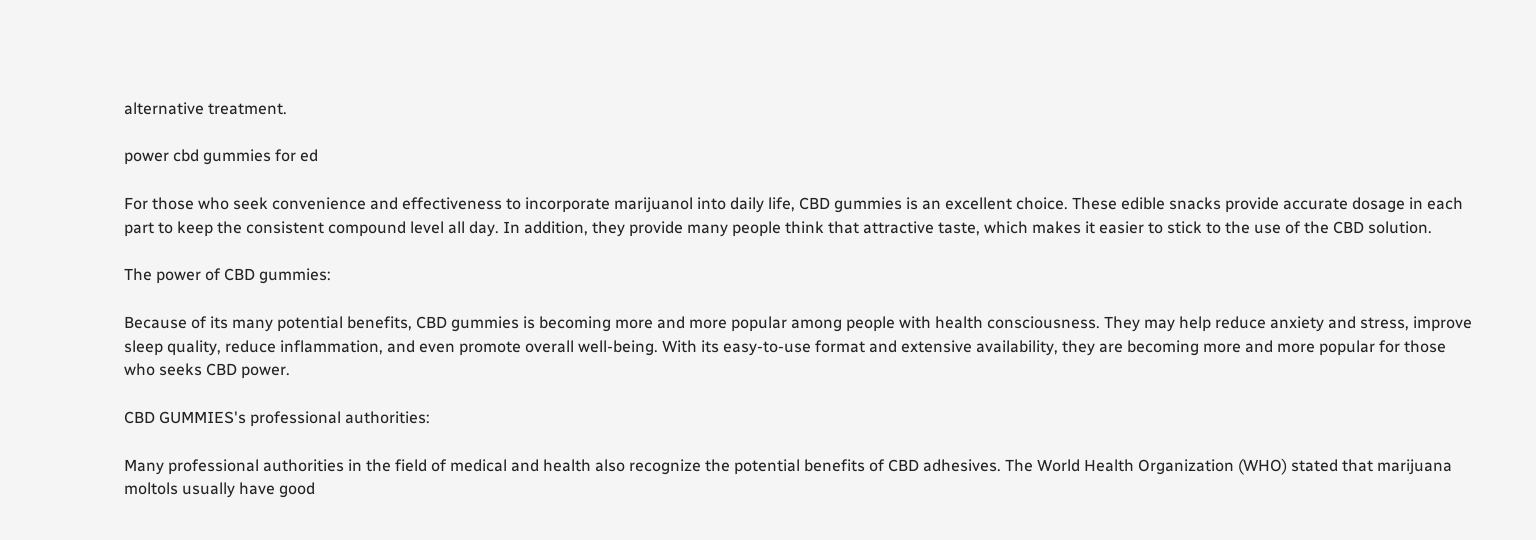alternative treatment.

power cbd gummies for ed

For those who seek convenience and effectiveness to incorporate marijuanol into daily life, CBD gummies is an excellent choice. These edible snacks provide accurate dosage in each part to keep the consistent compound level all day. In addition, they provide many people think that attractive taste, which makes it easier to stick to the use of the CBD solution.

The power of CBD gummies:

Because of its many potential benefits, CBD gummies is becoming more and more popular among people with health consciousness. They may help reduce anxiety and stress, improve sleep quality, reduce inflammation, and even promote overall well-being. With its easy-to-use format and extensive availability, they are becoming more and more popular for those who seeks CBD power.

CBD GUMMIES's professional authorities:

Many professional authorities in the field of medical and health also recognize the potential benefits of CBD adhesives. The World Health Organization (WHO) stated that marijuana moltols usually have good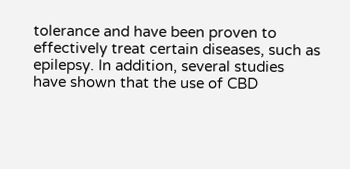tolerance and have been proven to effectively treat certain diseases, such as epilepsy. In addition, several studies have shown that the use of CBD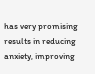has very promising results in reducing anxiety, improving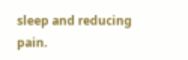sleep and reducing pain.